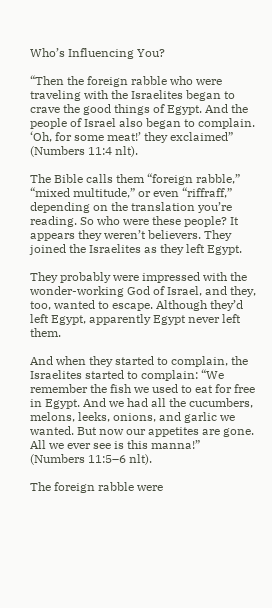Who’s Influencing You?

“Then the foreign rabble who were traveling with the Israelites began to crave the good things of Egypt. And the people of Israel also began to complain. ‘Oh, for some meat!’ they exclaimed” (Numbers 11:4 nlt).

The Bible calls them “foreign rabble,” “mixed multitude,” or even “riffraff,” depending on the translation you’re reading. So who were these people? It appears they weren’t believers. They joined the Israelites as they left Egypt.

They probably were impressed with the wonder-working God of Israel, and they, too, wanted to escape. Although they’d left Egypt, apparently Egypt never left them.

And when they started to complain, the Israelites started to complain: “We remember the fish we used to eat for free in Egypt. And we had all the cucumbers, melons, leeks, onions, and garlic we wanted. But now our appetites are gone. All we ever see is this manna!” (Numbers 11:5–6 nlt).

The foreign rabble were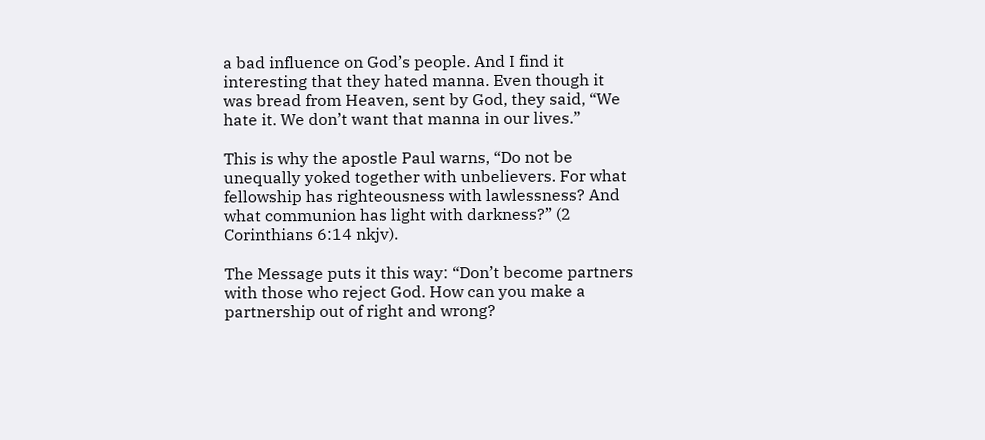a bad influence on God’s people. And I find it interesting that they hated manna. Even though it was bread from Heaven, sent by God, they said, “We hate it. We don’t want that manna in our lives.”

This is why the apostle Paul warns, “Do not be unequally yoked together with unbelievers. For what fellowship has righteousness with lawlessness? And what communion has light with darkness?” (2 Corinthians 6:14 nkjv).

The Message puts it this way: “Don’t become partners with those who reject God. How can you make a partnership out of right and wrong?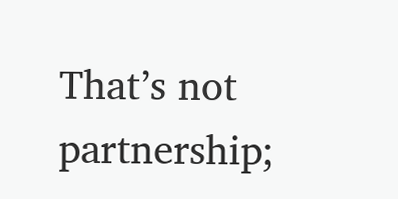That’s not partnership;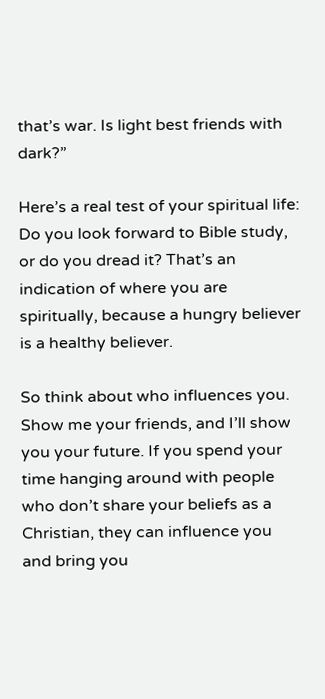that’s war. Is light best friends with dark?”

Here’s a real test of your spiritual life: Do you look forward to Bible study, or do you dread it? That’s an indication of where you are spiritually, because a hungry believer is a healthy believer.

So think about who influences you. Show me your friends, and I’ll show you your future. If you spend your time hanging around with people who don’t share your beliefs as a Christian, they can influence you and bring you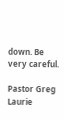down. Be very careful.

Pastor Greg Laurie